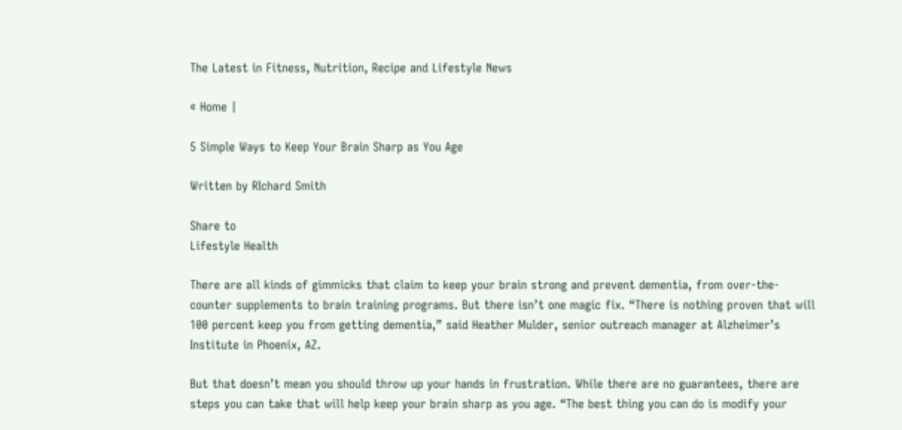The Latest in Fitness, Nutrition, Recipe and Lifestyle News

« Home |

5 Simple Ways to Keep Your Brain Sharp as You Age

Written by RIchard Smith

Share to
Lifestyle Health

There are all kinds of gimmicks that claim to keep your brain strong and prevent dementia, from over-the-counter supplements to brain training programs. But there isn’t one magic fix. “There is nothing proven that will 100 percent keep you from getting dementia,” said Heather Mulder, senior outreach manager at Alzheimer’s Institute in Phoenix, AZ.

But that doesn’t mean you should throw up your hands in frustration. While there are no guarantees, there are steps you can take that will help keep your brain sharp as you age. “The best thing you can do is modify your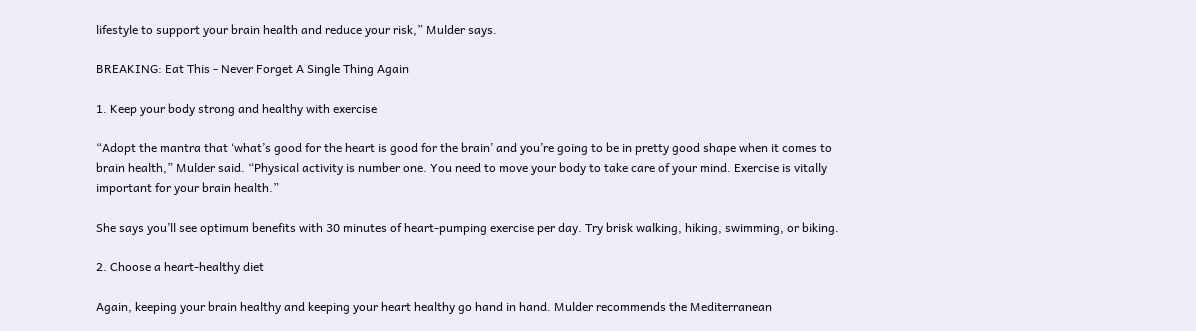lifestyle to support your brain health and reduce your risk,” Mulder says.

BREAKING: Eat This - Never Forget A Single Thing Again

1. Keep your body strong and healthy with exercise

“Adopt the mantra that ‘what’s good for the heart is good for the brain’ and you’re going to be in pretty good shape when it comes to brain health,” Mulder said. “Physical activity is number one. You need to move your body to take care of your mind. Exercise is vitally important for your brain health.”

She says you’ll see optimum benefits with 30 minutes of heart-pumping exercise per day. Try brisk walking, hiking, swimming, or biking.

2. Choose a heart-healthy diet

Again, keeping your brain healthy and keeping your heart healthy go hand in hand. Mulder recommends the Mediterranean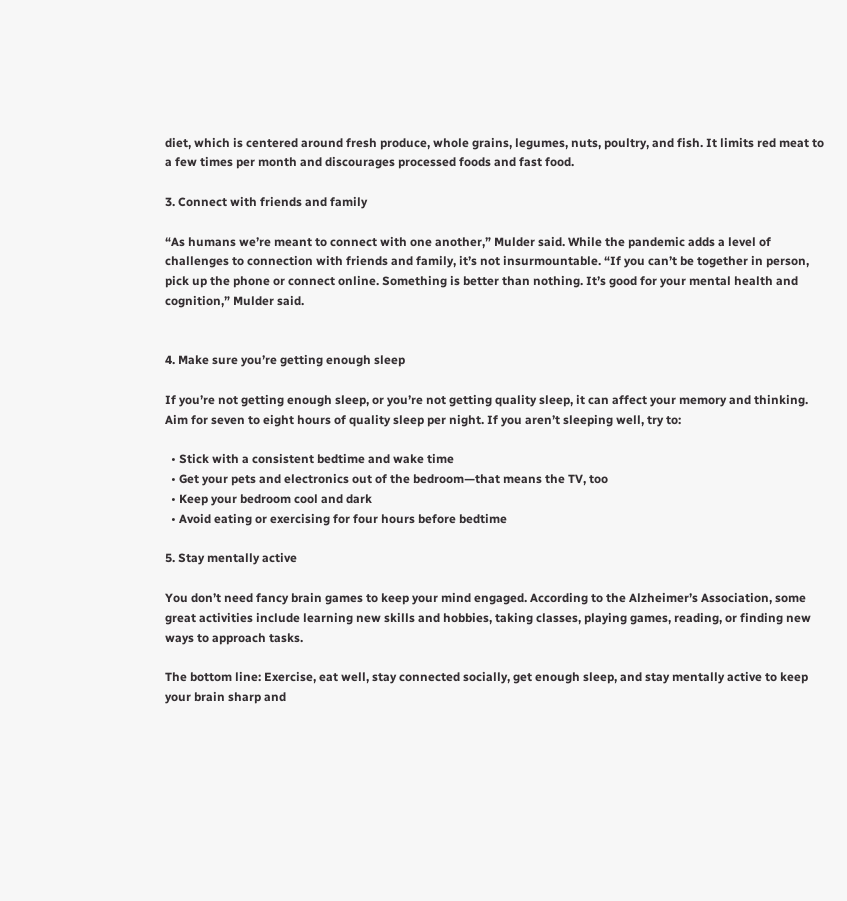diet, which is centered around fresh produce, whole grains, legumes, nuts, poultry, and fish. It limits red meat to a few times per month and discourages processed foods and fast food.

3. Connect with friends and family

“As humans we’re meant to connect with one another,” Mulder said. While the pandemic adds a level of challenges to connection with friends and family, it’s not insurmountable. “If you can’t be together in person, pick up the phone or connect online. Something is better than nothing. It’s good for your mental health and cognition,” Mulder said.


4. Make sure you’re getting enough sleep

If you’re not getting enough sleep, or you’re not getting quality sleep, it can affect your memory and thinking. Aim for seven to eight hours of quality sleep per night. If you aren’t sleeping well, try to:

  • Stick with a consistent bedtime and wake time
  • Get your pets and electronics out of the bedroom—that means the TV, too
  • Keep your bedroom cool and dark
  • Avoid eating or exercising for four hours before bedtime

5. Stay mentally active

You don’t need fancy brain games to keep your mind engaged. According to the Alzheimer’s Association, some great activities include learning new skills and hobbies, taking classes, playing games, reading, or finding new ways to approach tasks.

The bottom line: Exercise, eat well, stay connected socially, get enough sleep, and stay mentally active to keep your brain sharp and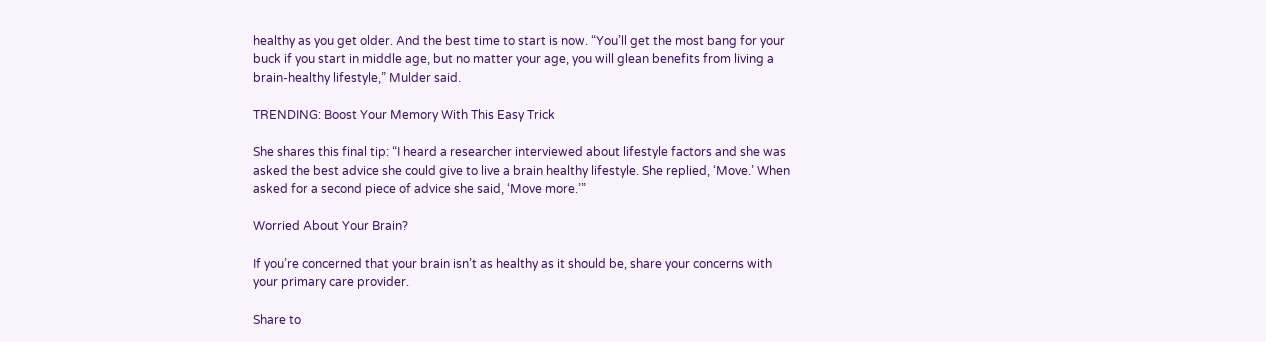healthy as you get older. And the best time to start is now. “You’ll get the most bang for your buck if you start in middle age, but no matter your age, you will glean benefits from living a brain-healthy lifestyle,” Mulder said.

TRENDING: Boost Your Memory With This Easy Trick

She shares this final tip: “I heard a researcher interviewed about lifestyle factors and she was asked the best advice she could give to live a brain healthy lifestyle. She replied, ‘Move.’ When asked for a second piece of advice she said, ‘Move more.’”

Worried About Your Brain?

If you’re concerned that your brain isn’t as healthy as it should be, share your concerns with your primary care provider.

Share to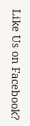Like Us on Facebook?